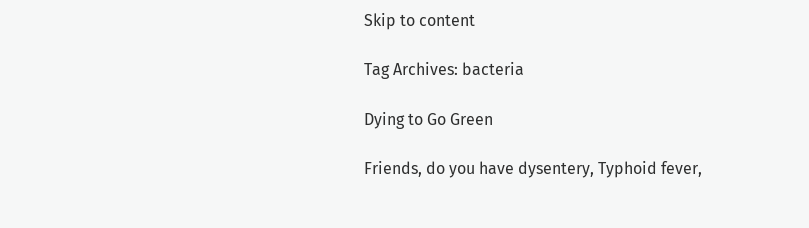Skip to content

Tag Archives: bacteria

Dying to Go Green

Friends, do you have dysentery, Typhoid fever,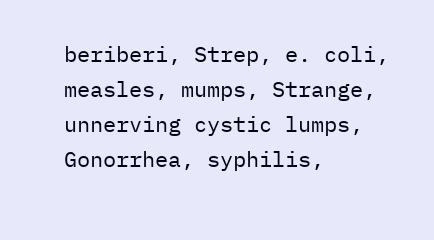beriberi, Strep, e. coli, measles, mumps, Strange, unnerving cystic lumps, Gonorrhea, syphilis,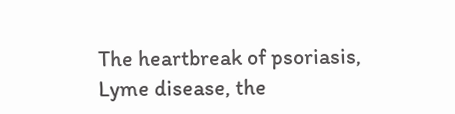The heartbreak of psoriasis, Lyme disease, the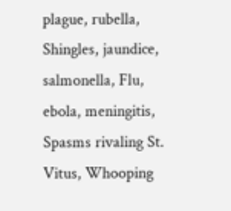plague, rubella, Shingles, jaundice, salmonella, Flu, ebola, meningitis, Spasms rivaling St. Vitus, Whooping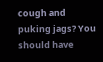cough and puking jags? You should have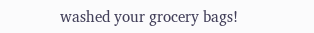washed your grocery bags!